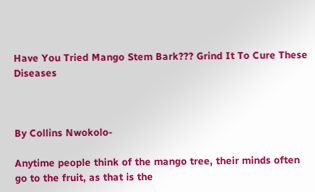Have You Tried Mango Stem Bark??? Grind It To Cure These Diseases



By Collins Nwokolo-

Anytime people think of the mango tree, their minds often go to the fruit, as that is the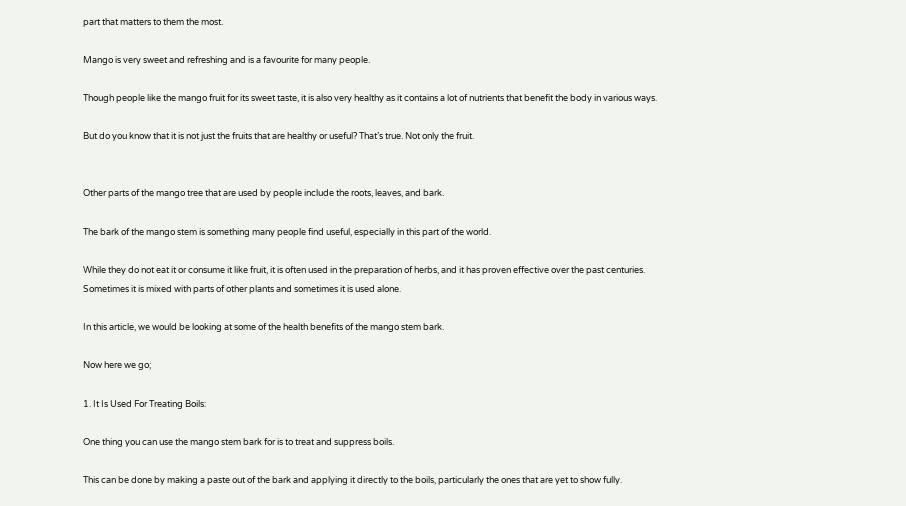part that matters to them the most.

Mango is very sweet and refreshing and is a favourite for many people.

Though people like the mango fruit for its sweet taste, it is also very healthy as it contains a lot of nutrients that benefit the body in various ways.

But do you know that it is not just the fruits that are healthy or useful? That’s true. Not only the fruit.


Other parts of the mango tree that are used by people include the roots, leaves, and bark.

The bark of the mango stem is something many people find useful, especially in this part of the world.

While they do not eat it or consume it like fruit, it is often used in the preparation of herbs, and it has proven effective over the past centuries. Sometimes it is mixed with parts of other plants and sometimes it is used alone.

In this article, we would be looking at some of the health benefits of the mango stem bark.

Now here we go;

1. It Is Used For Treating Boils:

One thing you can use the mango stem bark for is to treat and suppress boils.

This can be done by making a paste out of the bark and applying it directly to the boils, particularly the ones that are yet to show fully.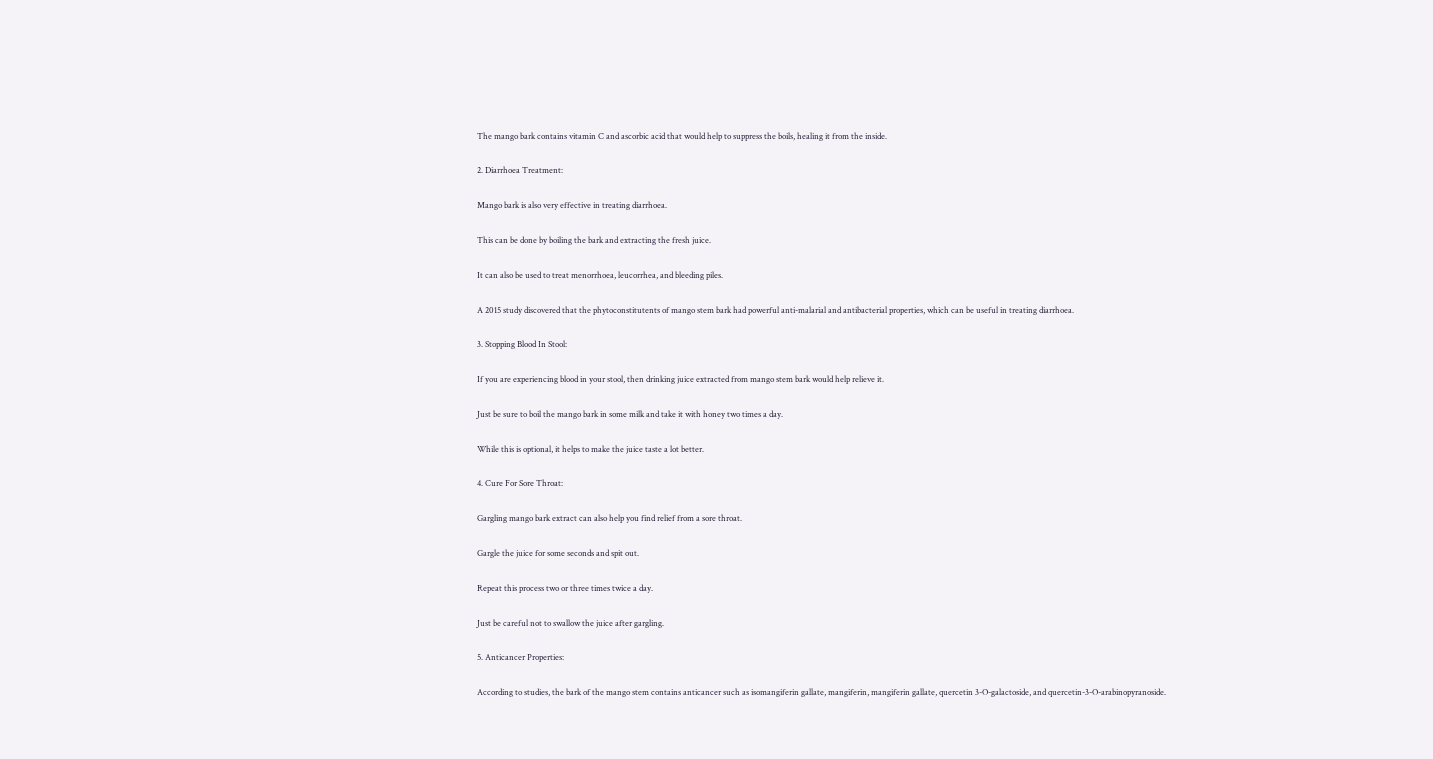The mango bark contains vitamin C and ascorbic acid that would help to suppress the boils, healing it from the inside.

2. Diarrhoea Treatment:

Mango bark is also very effective in treating diarrhoea.

This can be done by boiling the bark and extracting the fresh juice.

It can also be used to treat menorrhoea, leucorrhea, and bleeding piles.

A 2015 study discovered that the phytoconstitutents of mango stem bark had powerful anti-malarial and antibacterial properties, which can be useful in treating diarrhoea.

3. Stopping Blood In Stool:

If you are experiencing blood in your stool, then drinking juice extracted from mango stem bark would help relieve it.

Just be sure to boil the mango bark in some milk and take it with honey two times a day.

While this is optional, it helps to make the juice taste a lot better.

4. Cure For Sore Throat:

Gargling mango bark extract can also help you find relief from a sore throat.

Gargle the juice for some seconds and spit out.

Repeat this process two or three times twice a day.

Just be careful not to swallow the juice after gargling.

5. Anticancer Properties:

According to studies, the bark of the mango stem contains anticancer such as isomangiferin gallate, mangiferin, mangiferin gallate, quercetin 3-O-galactoside, and quercetin-3-O-arabinopyranoside.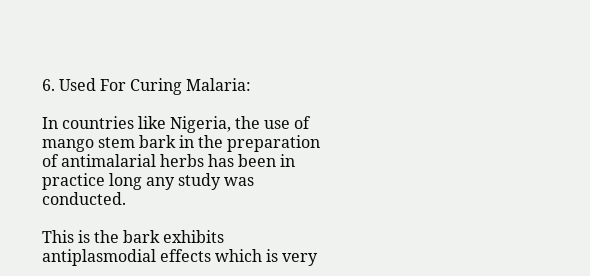6. Used For Curing Malaria:

In countries like Nigeria, the use of mango stem bark in the preparation of antimalarial herbs has been in practice long any study was conducted.

This is the bark exhibits antiplasmodial effects which is very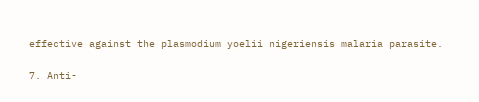effective against the plasmodium yoelii nigeriensis malaria parasite.

7. Anti-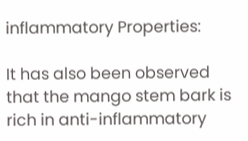inflammatory Properties:

It has also been observed that the mango stem bark is rich in anti-inflammatory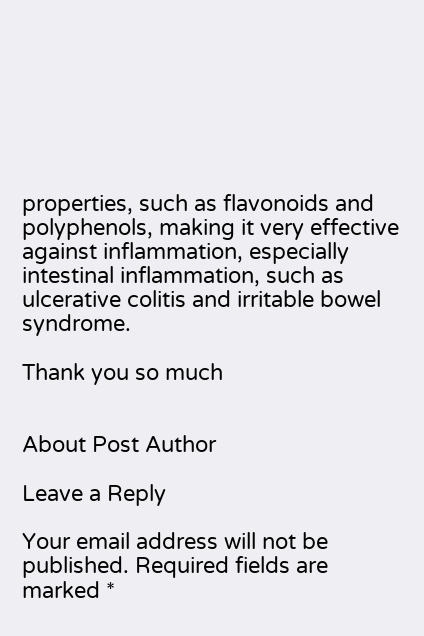properties, such as flavonoids and polyphenols, making it very effective against inflammation, especially intestinal inflammation, such as ulcerative colitis and irritable bowel syndrome.

Thank you so much


About Post Author

Leave a Reply

Your email address will not be published. Required fields are marked *